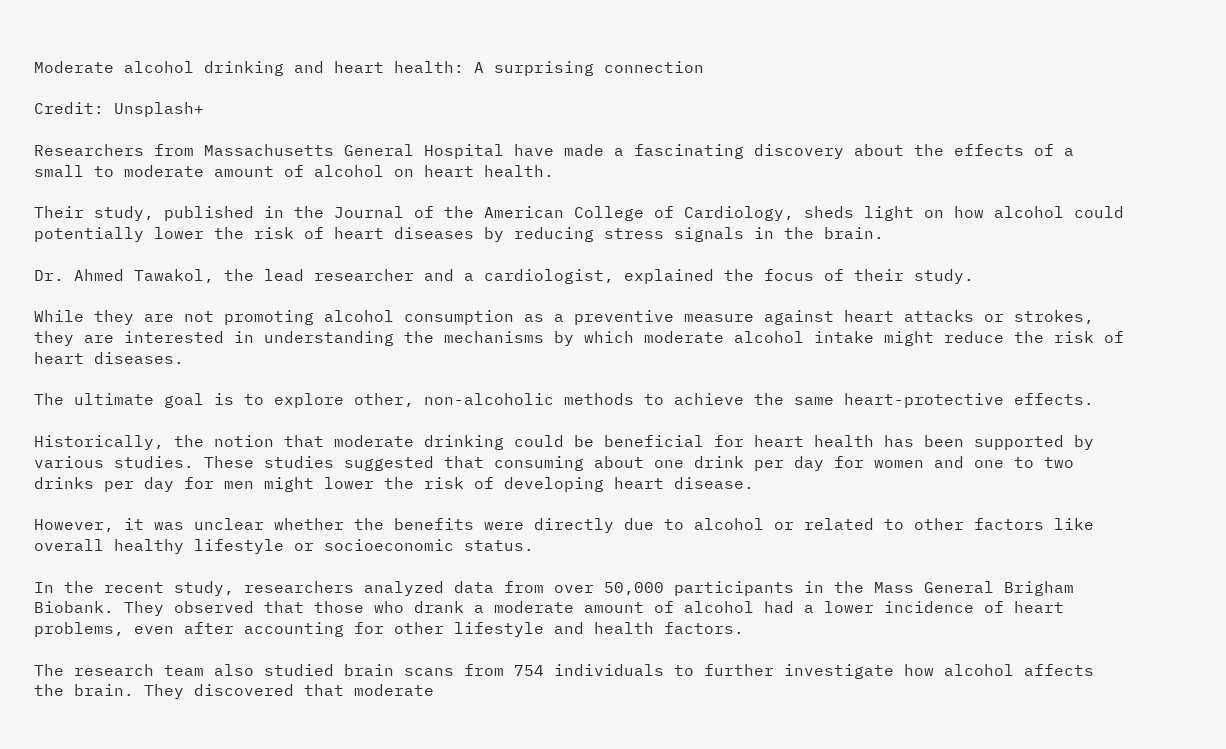Moderate alcohol drinking and heart health: A surprising connection

Credit: Unsplash+

Researchers from Massachusetts General Hospital have made a fascinating discovery about the effects of a small to moderate amount of alcohol on heart health.

Their study, published in the Journal of the American College of Cardiology, sheds light on how alcohol could potentially lower the risk of heart diseases by reducing stress signals in the brain.

Dr. Ahmed Tawakol, the lead researcher and a cardiologist, explained the focus of their study.

While they are not promoting alcohol consumption as a preventive measure against heart attacks or strokes, they are interested in understanding the mechanisms by which moderate alcohol intake might reduce the risk of heart diseases.

The ultimate goal is to explore other, non-alcoholic methods to achieve the same heart-protective effects.

Historically, the notion that moderate drinking could be beneficial for heart health has been supported by various studies. These studies suggested that consuming about one drink per day for women and one to two drinks per day for men might lower the risk of developing heart disease.

However, it was unclear whether the benefits were directly due to alcohol or related to other factors like overall healthy lifestyle or socioeconomic status.

In the recent study, researchers analyzed data from over 50,000 participants in the Mass General Brigham Biobank. They observed that those who drank a moderate amount of alcohol had a lower incidence of heart problems, even after accounting for other lifestyle and health factors.

The research team also studied brain scans from 754 individuals to further investigate how alcohol affects the brain. They discovered that moderate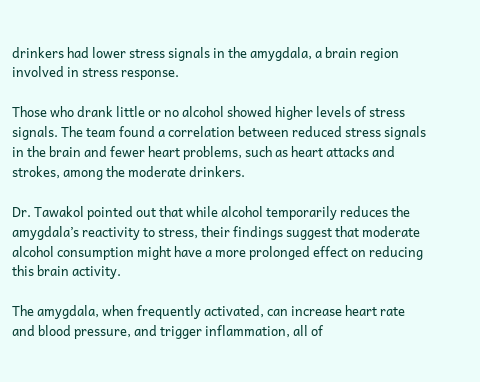drinkers had lower stress signals in the amygdala, a brain region involved in stress response.

Those who drank little or no alcohol showed higher levels of stress signals. The team found a correlation between reduced stress signals in the brain and fewer heart problems, such as heart attacks and strokes, among the moderate drinkers.

Dr. Tawakol pointed out that while alcohol temporarily reduces the amygdala’s reactivity to stress, their findings suggest that moderate alcohol consumption might have a more prolonged effect on reducing this brain activity.

The amygdala, when frequently activated, can increase heart rate and blood pressure, and trigger inflammation, all of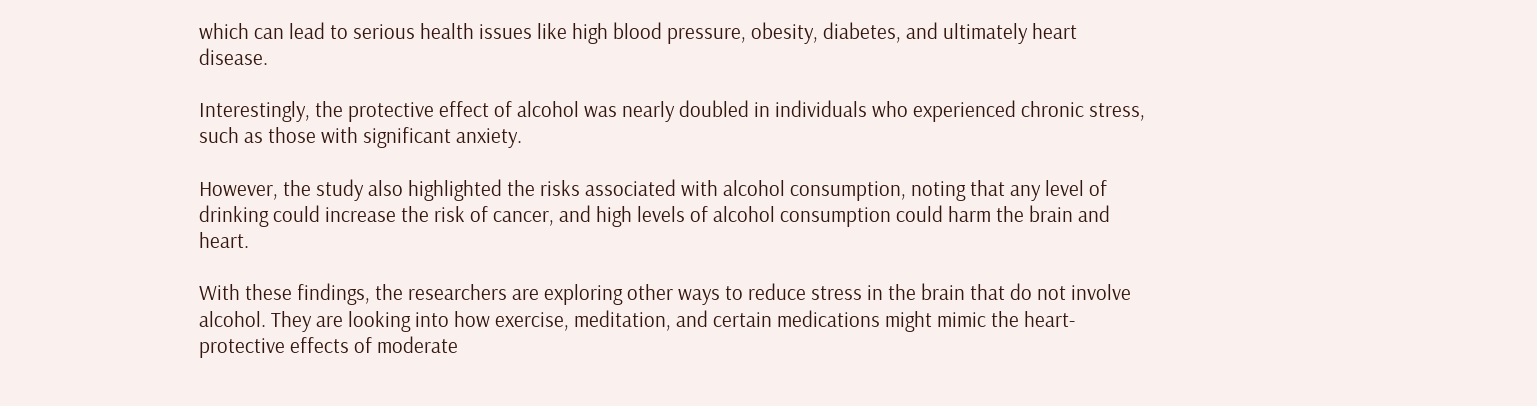which can lead to serious health issues like high blood pressure, obesity, diabetes, and ultimately heart disease.

Interestingly, the protective effect of alcohol was nearly doubled in individuals who experienced chronic stress, such as those with significant anxiety.

However, the study also highlighted the risks associated with alcohol consumption, noting that any level of drinking could increase the risk of cancer, and high levels of alcohol consumption could harm the brain and heart.

With these findings, the researchers are exploring other ways to reduce stress in the brain that do not involve alcohol. They are looking into how exercise, meditation, and certain medications might mimic the heart-protective effects of moderate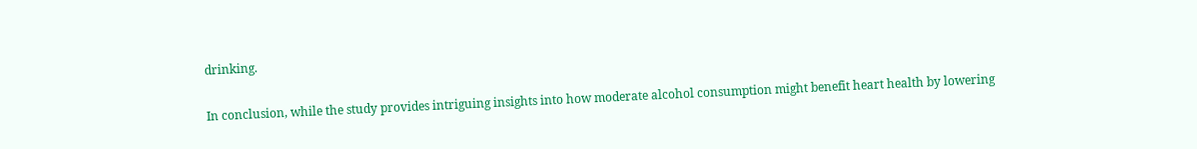drinking.

In conclusion, while the study provides intriguing insights into how moderate alcohol consumption might benefit heart health by lowering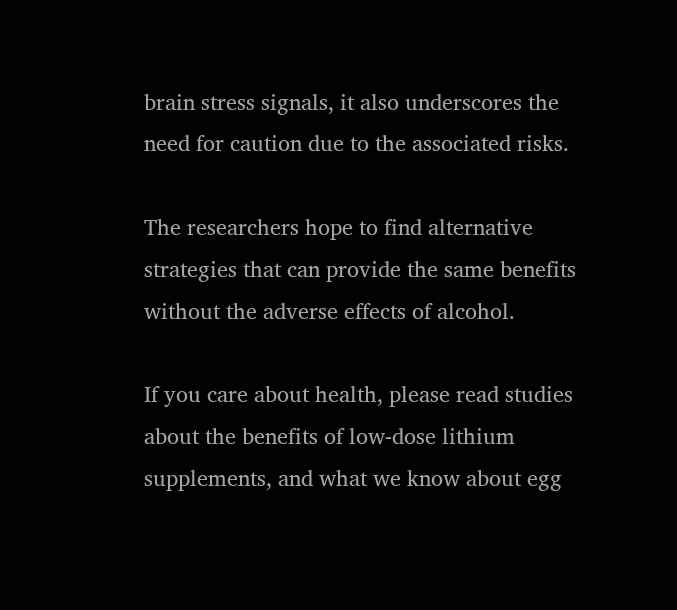brain stress signals, it also underscores the need for caution due to the associated risks.

The researchers hope to find alternative strategies that can provide the same benefits without the adverse effects of alcohol.

If you care about health, please read studies about the benefits of low-dose lithium supplements, and what we know about egg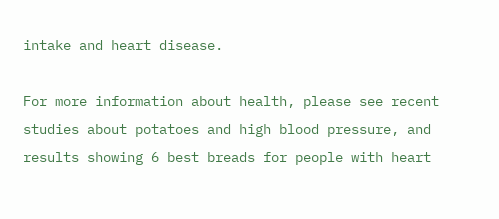intake and heart disease.

For more information about health, please see recent studies about potatoes and high blood pressure, and results showing 6 best breads for people with heart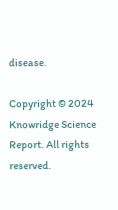disease.

Copyright © 2024 Knowridge Science Report. All rights reserved.